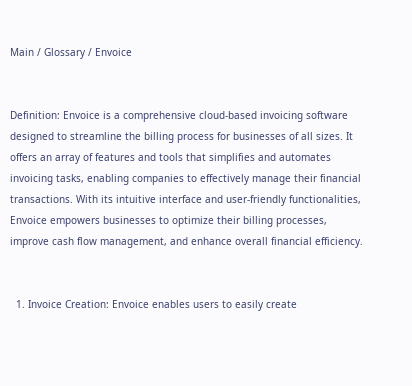Main / Glossary / Envoice


Definition: Envoice is a comprehensive cloud-based invoicing software designed to streamline the billing process for businesses of all sizes. It offers an array of features and tools that simplifies and automates invoicing tasks, enabling companies to effectively manage their financial transactions. With its intuitive interface and user-friendly functionalities, Envoice empowers businesses to optimize their billing processes, improve cash flow management, and enhance overall financial efficiency.


  1. Invoice Creation: Envoice enables users to easily create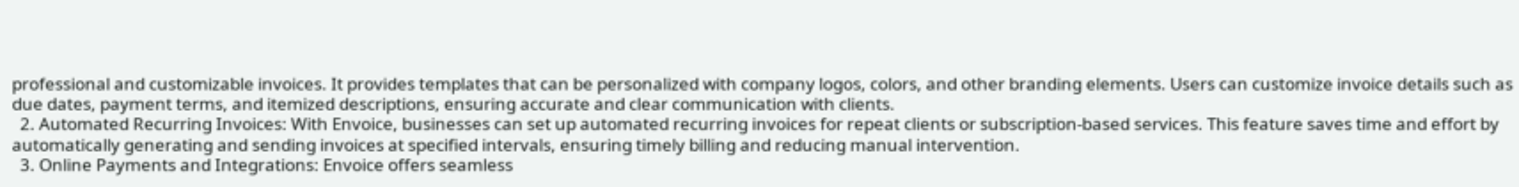professional and customizable invoices. It provides templates that can be personalized with company logos, colors, and other branding elements. Users can customize invoice details such as due dates, payment terms, and itemized descriptions, ensuring accurate and clear communication with clients.
  2. Automated Recurring Invoices: With Envoice, businesses can set up automated recurring invoices for repeat clients or subscription-based services. This feature saves time and effort by automatically generating and sending invoices at specified intervals, ensuring timely billing and reducing manual intervention.
  3. Online Payments and Integrations: Envoice offers seamless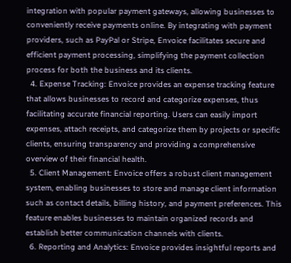integration with popular payment gateways, allowing businesses to conveniently receive payments online. By integrating with payment providers, such as PayPal or Stripe, Envoice facilitates secure and efficient payment processing, simplifying the payment collection process for both the business and its clients.
  4. Expense Tracking: Envoice provides an expense tracking feature that allows businesses to record and categorize expenses, thus facilitating accurate financial reporting. Users can easily import expenses, attach receipts, and categorize them by projects or specific clients, ensuring transparency and providing a comprehensive overview of their financial health.
  5. Client Management: Envoice offers a robust client management system, enabling businesses to store and manage client information such as contact details, billing history, and payment preferences. This feature enables businesses to maintain organized records and establish better communication channels with clients.
  6. Reporting and Analytics: Envoice provides insightful reports and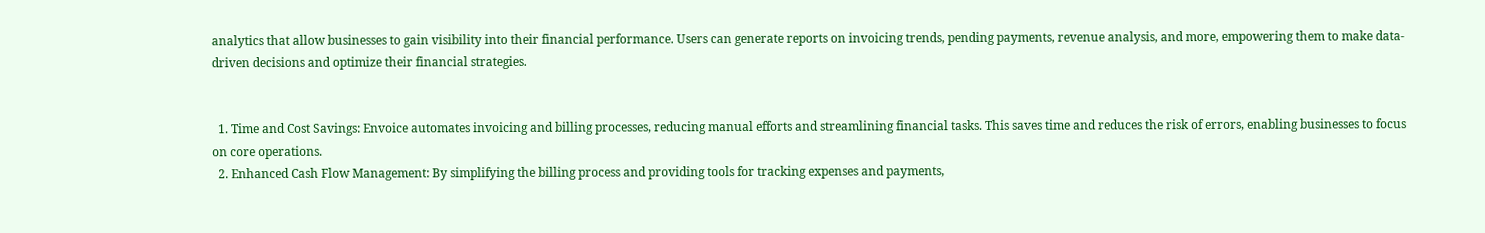analytics that allow businesses to gain visibility into their financial performance. Users can generate reports on invoicing trends, pending payments, revenue analysis, and more, empowering them to make data-driven decisions and optimize their financial strategies.


  1. Time and Cost Savings: Envoice automates invoicing and billing processes, reducing manual efforts and streamlining financial tasks. This saves time and reduces the risk of errors, enabling businesses to focus on core operations.
  2. Enhanced Cash Flow Management: By simplifying the billing process and providing tools for tracking expenses and payments,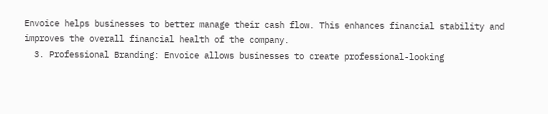Envoice helps businesses to better manage their cash flow. This enhances financial stability and improves the overall financial health of the company.
  3. Professional Branding: Envoice allows businesses to create professional-looking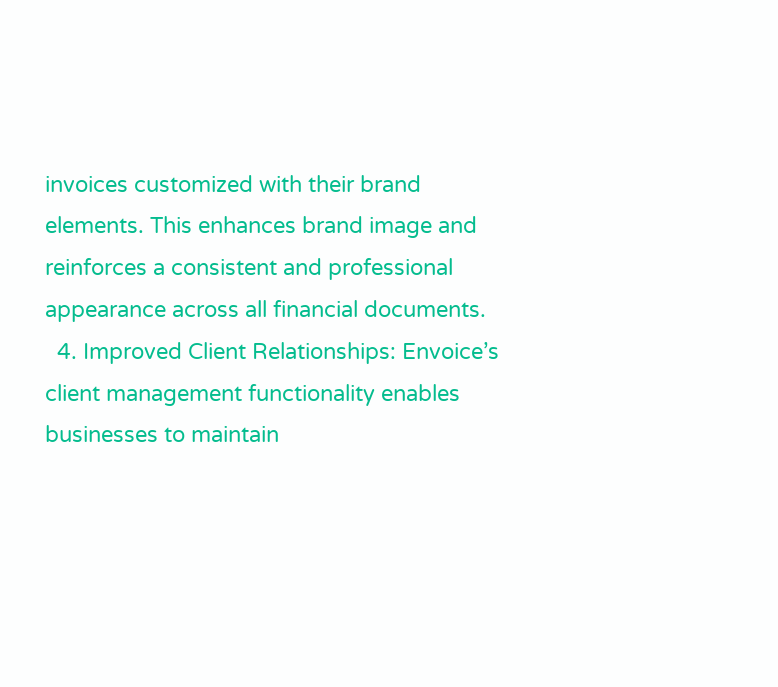invoices customized with their brand elements. This enhances brand image and reinforces a consistent and professional appearance across all financial documents.
  4. Improved Client Relationships: Envoice’s client management functionality enables businesses to maintain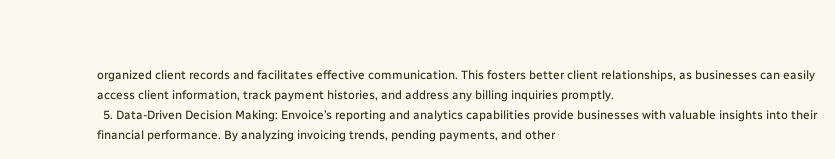organized client records and facilitates effective communication. This fosters better client relationships, as businesses can easily access client information, track payment histories, and address any billing inquiries promptly.
  5. Data-Driven Decision Making: Envoice’s reporting and analytics capabilities provide businesses with valuable insights into their financial performance. By analyzing invoicing trends, pending payments, and other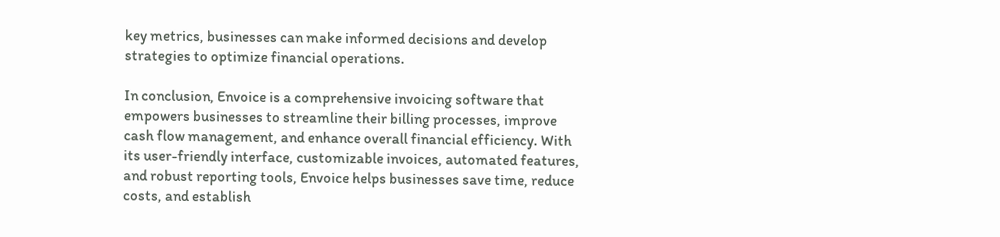key metrics, businesses can make informed decisions and develop strategies to optimize financial operations.

In conclusion, Envoice is a comprehensive invoicing software that empowers businesses to streamline their billing processes, improve cash flow management, and enhance overall financial efficiency. With its user-friendly interface, customizable invoices, automated features, and robust reporting tools, Envoice helps businesses save time, reduce costs, and establish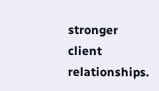stronger client relationships.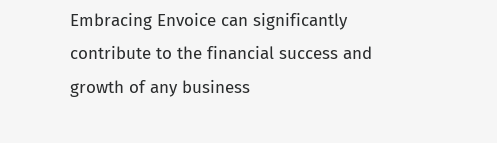Embracing Envoice can significantly contribute to the financial success and growth of any business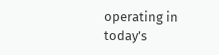operating in today’s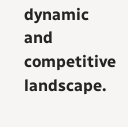dynamic and competitive landscape.